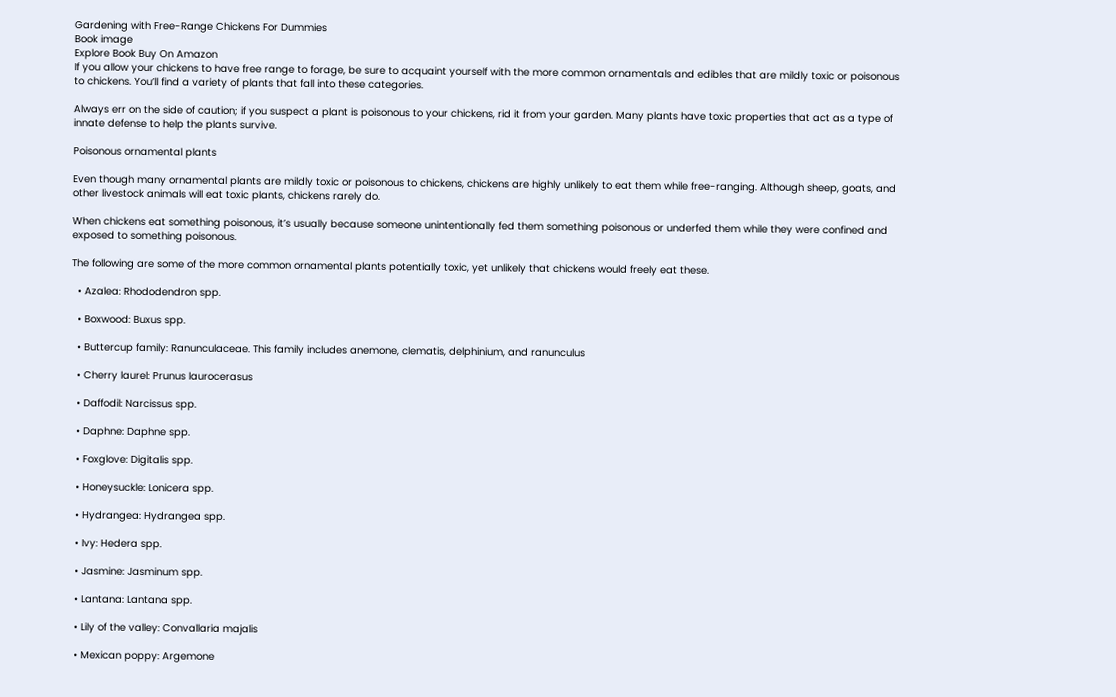Gardening with Free-Range Chickens For Dummies
Book image
Explore Book Buy On Amazon
If you allow your chickens to have free range to forage, be sure to acquaint yourself with the more common ornamentals and edibles that are mildly toxic or poisonous to chickens. You’ll find a variety of plants that fall into these categories.

Always err on the side of caution; if you suspect a plant is poisonous to your chickens, rid it from your garden. Many plants have toxic properties that act as a type of innate defense to help the plants survive.

Poisonous ornamental plants

Even though many ornamental plants are mildly toxic or poisonous to chickens, chickens are highly unlikely to eat them while free-ranging. Although sheep, goats, and other livestock animals will eat toxic plants, chickens rarely do.

When chickens eat something poisonous, it’s usually because someone unintentionally fed them something poisonous or underfed them while they were confined and exposed to something poisonous.

The following are some of the more common ornamental plants potentially toxic, yet unlikely that chickens would freely eat these.

  • Azalea: Rhododendron spp.

  • Boxwood: Buxus spp.

  • Buttercup family: Ranunculaceae. This family includes anemone, clematis, delphinium, and ranunculus

  • Cherry laurel: Prunus laurocerasus

  • Daffodil: Narcissus spp.

  • Daphne: Daphne spp.

  • Foxglove: Digitalis spp.

  • Honeysuckle: Lonicera spp.

  • Hydrangea: Hydrangea spp.

  • Ivy: Hedera spp.

  • Jasmine: Jasminum spp.

  • Lantana: Lantana spp.

  • Lily of the valley: Convallaria majalis

  • Mexican poppy: Argemone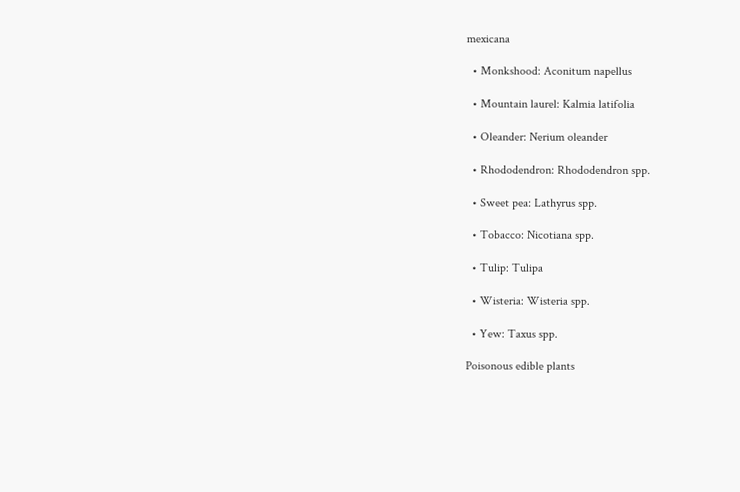mexicana

  • Monkshood: Aconitum napellus

  • Mountain laurel: Kalmia latifolia

  • Oleander: Nerium oleander

  • Rhododendron: Rhododendron spp.

  • Sweet pea: Lathyrus spp.

  • Tobacco: Nicotiana spp.

  • Tulip: Tulipa

  • Wisteria: Wisteria spp.

  • Yew: Taxus spp.

Poisonous edible plants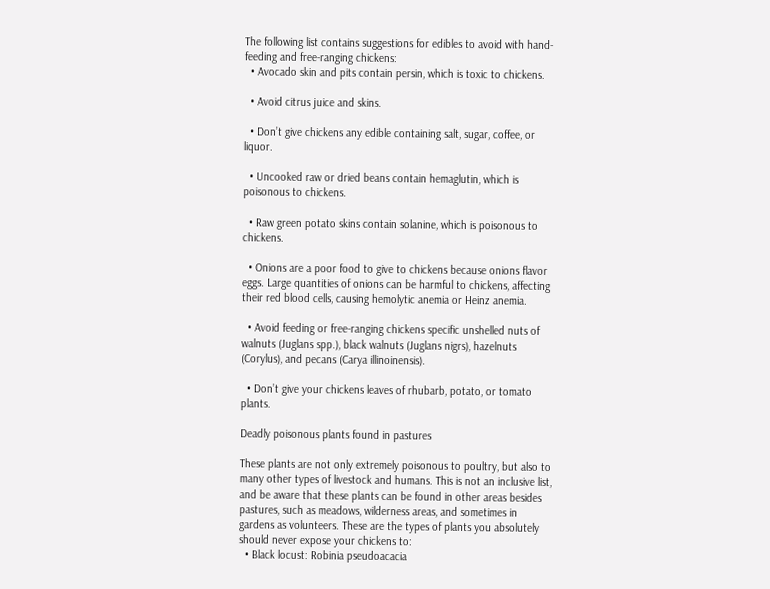The following list contains suggestions for edibles to avoid with hand-feeding and free-ranging chickens:
  • Avocado skin and pits contain persin, which is toxic to chickens.

  • Avoid citrus juice and skins.

  • Don’t give chickens any edible containing salt, sugar, coffee, or liquor.

  • Uncooked raw or dried beans contain hemaglutin, which is poisonous to chickens.

  • Raw green potato skins contain solanine, which is poisonous to chickens.

  • Onions are a poor food to give to chickens because onions flavor eggs. Large quantities of onions can be harmful to chickens, affecting their red blood cells, causing hemolytic anemia or Heinz anemia.

  • Avoid feeding or free-ranging chickens specific unshelled nuts of walnuts (Juglans spp.), black walnuts (Juglans nigrs), hazelnuts (Corylus), and pecans (Carya illinoinensis).

  • Don’t give your chickens leaves of rhubarb, potato, or tomato plants.

Deadly poisonous plants found in pastures

These plants are not only extremely poisonous to poultry, but also to many other types of livestock and humans. This is not an inclusive list, and be aware that these plants can be found in other areas besides pastures, such as meadows, wilderness areas, and sometimes in gardens as volunteers. These are the types of plants you absolutely should never expose your chickens to:
  • Black locust: Robinia pseudoacacia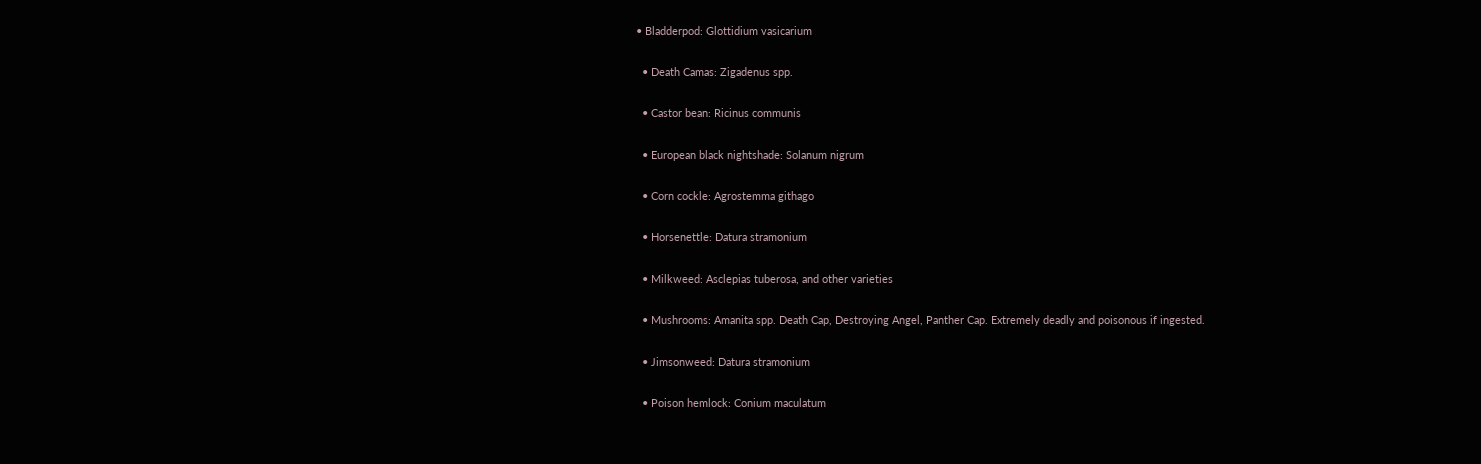• Bladderpod: Glottidium vasicarium

  • Death Camas: Zigadenus spp.

  • Castor bean: Ricinus communis

  • European black nightshade: Solanum nigrum

  • Corn cockle: Agrostemma githago

  • Horsenettle: Datura stramonium

  • Milkweed: Asclepias tuberosa, and other varieties

  • Mushrooms: Amanita spp. Death Cap, Destroying Angel, Panther Cap. Extremely deadly and poisonous if ingested.

  • Jimsonweed: Datura stramonium

  • Poison hemlock: Conium maculatum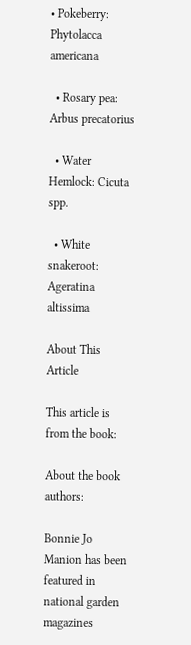• Pokeberry: Phytolacca americana

  • Rosary pea: Arbus precatorius

  • Water Hemlock: Cicuta spp.

  • White snakeroot: Ageratina altissima

About This Article

This article is from the book:

About the book authors:

Bonnie Jo Manion has been featured in national garden magazines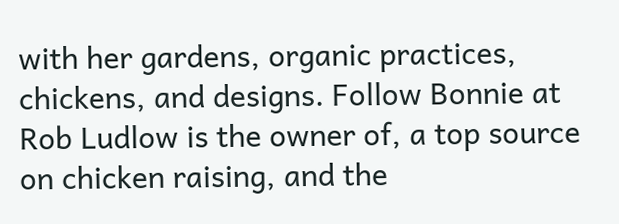with her gardens, organic practices, chickens, and designs. Follow Bonnie at Rob Ludlow is the owner of, a top source on chicken raising, and the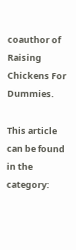coauthor of Raising Chickens For Dummies.

This article can be found in the category: